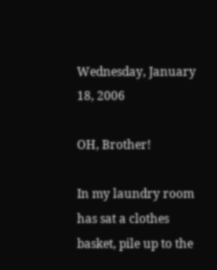Wednesday, January 18, 2006

OH, Brother!

In my laundry room has sat a clothes basket, pile up to the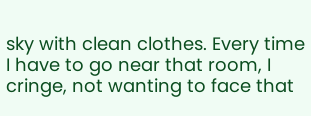sky with clean clothes. Every time I have to go near that room, I cringe, not wanting to face that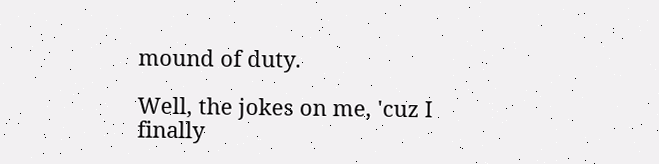mound of duty.

Well, the jokes on me, 'cuz I finally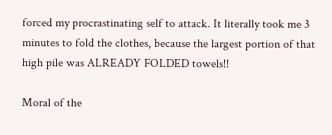forced my procrastinating self to attack. It literally took me 3 minutes to fold the clothes, because the largest portion of that high pile was ALREADY FOLDED towels!!

Moral of the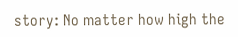story: No matter how high the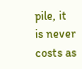pile, it is never costs as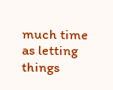much time as letting things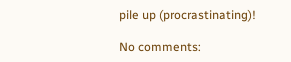pile up (procrastinating)!

No comments: